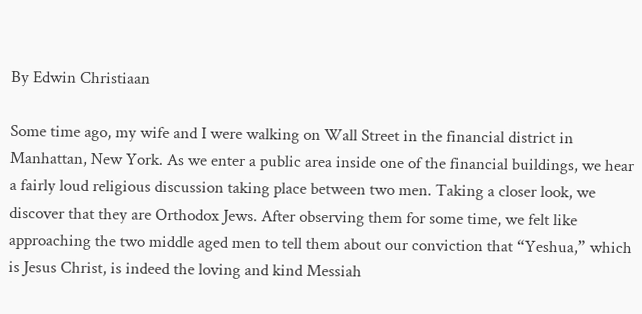By Edwin Christiaan

Some time ago, my wife and I were walking on Wall Street in the financial district in Manhattan, New York. As we enter a public area inside one of the financial buildings, we hear a fairly loud religious discussion taking place between two men. Taking a closer look, we discover that they are Orthodox Jews. After observing them for some time, we felt like approaching the two middle aged men to tell them about our conviction that “Yeshua,” which is Jesus Christ, is indeed the loving and kind Messiah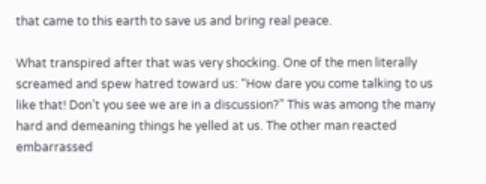that came to this earth to save us and bring real peace.

What transpired after that was very shocking. One of the men literally screamed and spew hatred toward us: “How dare you come talking to us like that! Don’t you see we are in a discussion?” This was among the many hard and demeaning things he yelled at us. The other man reacted embarrassed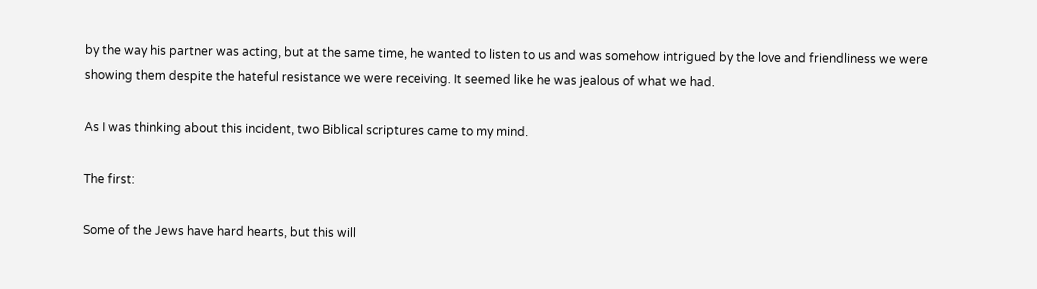by the way his partner was acting, but at the same time, he wanted to listen to us and was somehow intrigued by the love and friendliness we were showing them despite the hateful resistance we were receiving. It seemed like he was jealous of what we had.

As I was thinking about this incident, two Biblical scriptures came to my mind.

The first:

Some of the Jews have hard hearts, but this will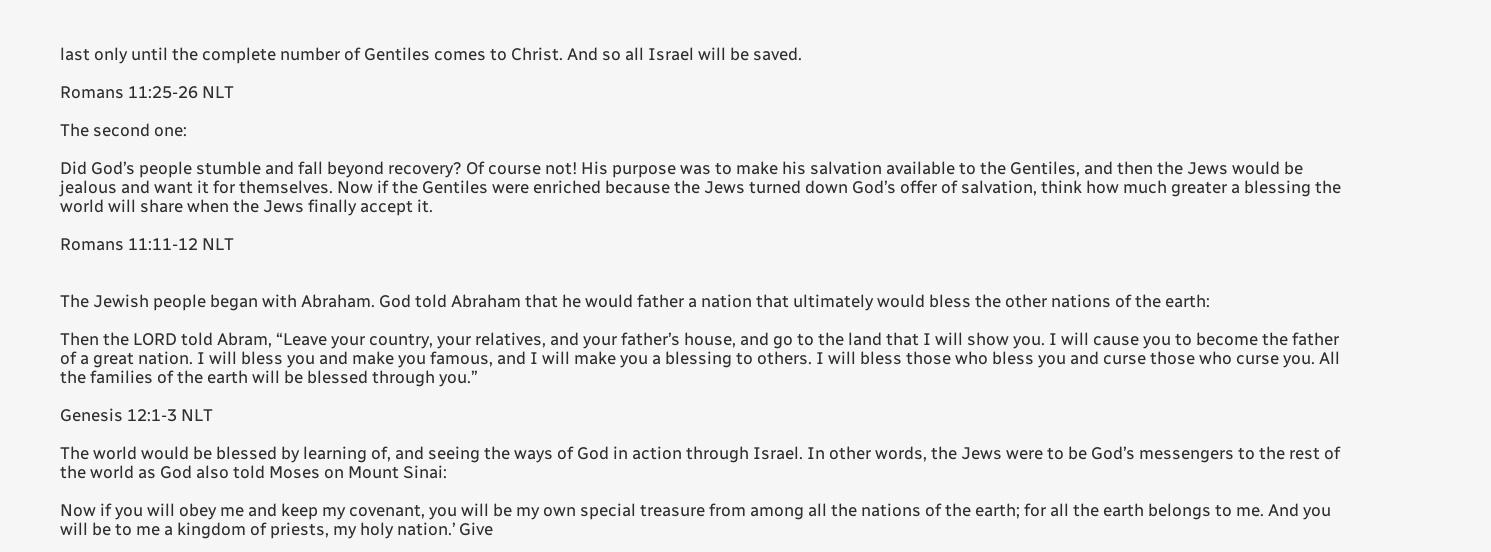last only until the complete number of Gentiles comes to Christ. And so all Israel will be saved.

Romans 11:25-26 NLT

The second one:

Did God’s people stumble and fall beyond recovery? Of course not! His purpose was to make his salvation available to the Gentiles, and then the Jews would be jealous and want it for themselves. Now if the Gentiles were enriched because the Jews turned down God’s offer of salvation, think how much greater a blessing the world will share when the Jews finally accept it.

Romans 11:11-12 NLT


The Jewish people began with Abraham. God told Abraham that he would father a nation that ultimately would bless the other nations of the earth:

Then the LORD told Abram, “Leave your country, your relatives, and your father’s house, and go to the land that I will show you. I will cause you to become the father of a great nation. I will bless you and make you famous, and I will make you a blessing to others. I will bless those who bless you and curse those who curse you. All the families of the earth will be blessed through you.”

Genesis 12:1-3 NLT

The world would be blessed by learning of, and seeing the ways of God in action through Israel. In other words, the Jews were to be God’s messengers to the rest of the world as God also told Moses on Mount Sinai:

Now if you will obey me and keep my covenant, you will be my own special treasure from among all the nations of the earth; for all the earth belongs to me. And you will be to me a kingdom of priests, my holy nation.’ Give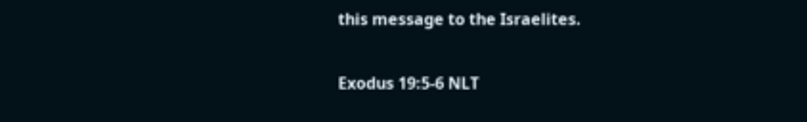this message to the Israelites.

Exodus 19:5-6 NLT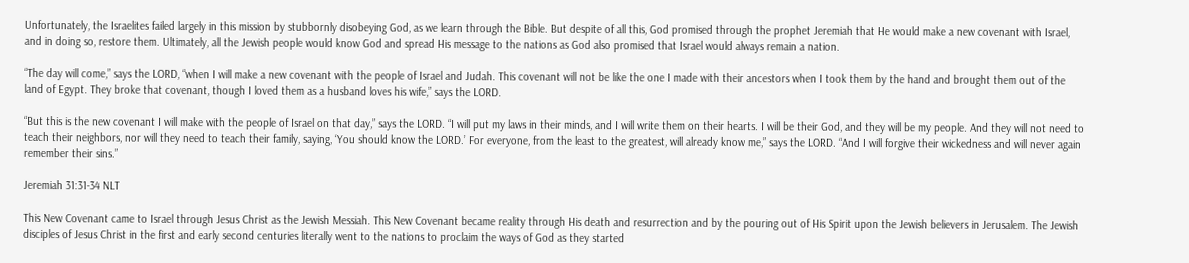Unfortunately, the Israelites failed largely in this mission by stubbornly disobeying God, as we learn through the Bible. But despite of all this, God promised through the prophet Jeremiah that He would make a new covenant with Israel, and in doing so, restore them. Ultimately, all the Jewish people would know God and spread His message to the nations as God also promised that Israel would always remain a nation.

“The day will come,” says the LORD, “when I will make a new covenant with the people of Israel and Judah. This covenant will not be like the one I made with their ancestors when I took them by the hand and brought them out of the land of Egypt. They broke that covenant, though I loved them as a husband loves his wife,” says the LORD.

“But this is the new covenant I will make with the people of Israel on that day,” says the LORD. “I will put my laws in their minds, and I will write them on their hearts. I will be their God, and they will be my people. And they will not need to teach their neighbors, nor will they need to teach their family, saying, ‘You should know the LORD.’ For everyone, from the least to the greatest, will already know me,” says the LORD. “And I will forgive their wickedness and will never again remember their sins.”

Jeremiah 31:31-34 NLT

This New Covenant came to Israel through Jesus Christ as the Jewish Messiah. This New Covenant became reality through His death and resurrection and by the pouring out of His Spirit upon the Jewish believers in Jerusalem. The Jewish disciples of Jesus Christ in the first and early second centuries literally went to the nations to proclaim the ways of God as they started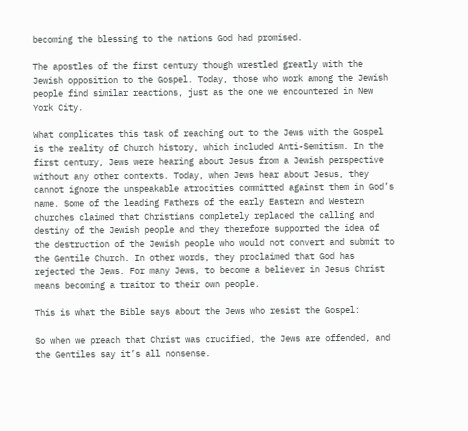becoming the blessing to the nations God had promised.

The apostles of the first century though wrestled greatly with the Jewish opposition to the Gospel. Today, those who work among the Jewish people find similar reactions, just as the one we encountered in New York City.

What complicates this task of reaching out to the Jews with the Gospel is the reality of Church history, which included Anti-Semitism. In the first century, Jews were hearing about Jesus from a Jewish perspective without any other contexts. Today, when Jews hear about Jesus, they cannot ignore the unspeakable atrocities committed against them in God’s name. Some of the leading Fathers of the early Eastern and Western churches claimed that Christians completely replaced the calling and destiny of the Jewish people and they therefore supported the idea of the destruction of the Jewish people who would not convert and submit to the Gentile Church. In other words, they proclaimed that God has rejected the Jews. For many Jews, to become a believer in Jesus Christ means becoming a traitor to their own people.

This is what the Bible says about the Jews who resist the Gospel:

So when we preach that Christ was crucified, the Jews are offended, and the Gentiles say it’s all nonsense.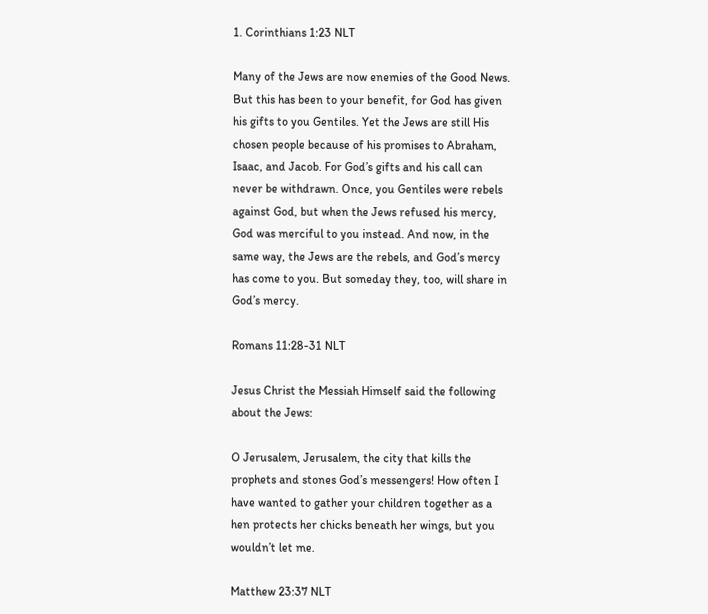1. Corinthians 1:23 NLT

Many of the Jews are now enemies of the Good News. But this has been to your benefit, for God has given his gifts to you Gentiles. Yet the Jews are still His chosen people because of his promises to Abraham, Isaac, and Jacob. For God’s gifts and his call can never be withdrawn. Once, you Gentiles were rebels against God, but when the Jews refused his mercy, God was merciful to you instead. And now, in the same way, the Jews are the rebels, and God’s mercy has come to you. But someday they, too, will share in God’s mercy.

Romans 11:28-31 NLT

Jesus Christ the Messiah Himself said the following about the Jews:

O Jerusalem, Jerusalem, the city that kills the prophets and stones God’s messengers! How often I have wanted to gather your children together as a hen protects her chicks beneath her wings, but you wouldn’t let me.

Matthew 23:37 NLT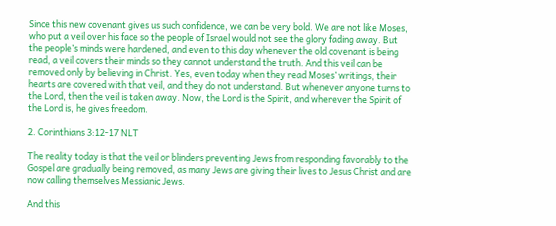Since this new covenant gives us such confidence, we can be very bold. We are not like Moses, who put a veil over his face so the people of Israel would not see the glory fading away. But the people’s minds were hardened, and even to this day whenever the old covenant is being read, a veil covers their minds so they cannot understand the truth. And this veil can be removed only by believing in Christ. Yes, even today when they read Moses’ writings, their hearts are covered with that veil, and they do not understand. But whenever anyone turns to the Lord, then the veil is taken away. Now, the Lord is the Spirit, and wherever the Spirit of the Lord is, he gives freedom.

2. Corinthians 3:12-17 NLT

The reality today is that the veil or blinders preventing Jews from responding favorably to the Gospel are gradually being removed, as many Jews are giving their lives to Jesus Christ and are now calling themselves Messianic Jews.

And this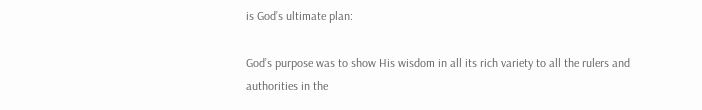is God’s ultimate plan:

God’s purpose was to show His wisdom in all its rich variety to all the rulers and authorities in the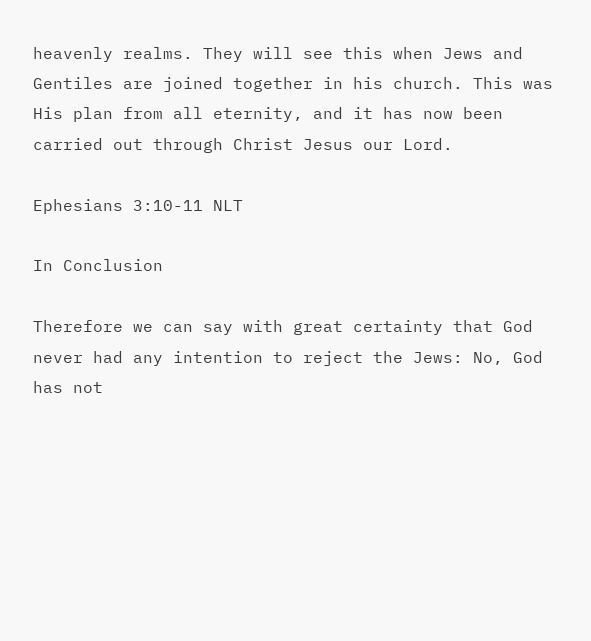heavenly realms. They will see this when Jews and Gentiles are joined together in his church. This was His plan from all eternity, and it has now been carried out through Christ Jesus our Lord.

Ephesians 3:10-11 NLT

In Conclusion

Therefore we can say with great certainty that God never had any intention to reject the Jews: No, God has not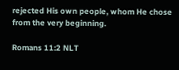rejected His own people, whom He chose from the very beginning.

Romans 11:2 NLT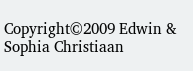Copyright©2009 Edwin & Sophia Christiaan